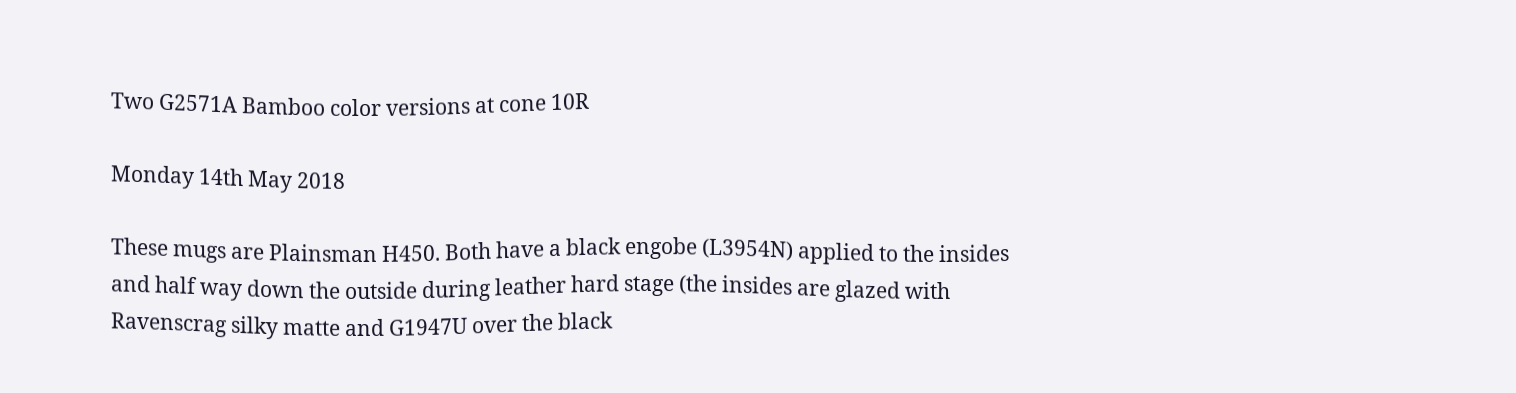Two G2571A Bamboo color versions at cone 10R

Monday 14th May 2018

These mugs are Plainsman H450. Both have a black engobe (L3954N) applied to the insides and half way down the outside during leather hard stage (the insides are glazed with Ravenscrag silky matte and G1947U over the black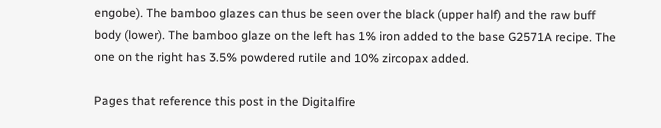engobe). The bamboo glazes can thus be seen over the black (upper half) and the raw buff body (lower). The bamboo glaze on the left has 1% iron added to the base G2571A recipe. The one on the right has 3.5% powdered rutile and 10% zircopax added.

Pages that reference this post in the Digitalfire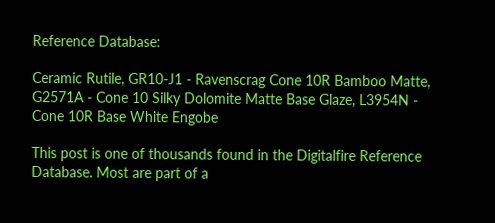Reference Database:

Ceramic Rutile, GR10-J1 - Ravenscrag Cone 10R Bamboo Matte, G2571A - Cone 10 Silky Dolomite Matte Base Glaze, L3954N - Cone 10R Base White Engobe

This post is one of thousands found in the Digitalfire Reference Database. Most are part of a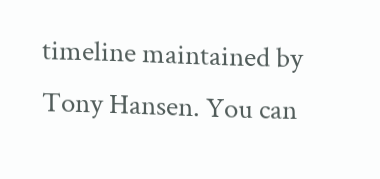timeline maintained by Tony Hansen. You can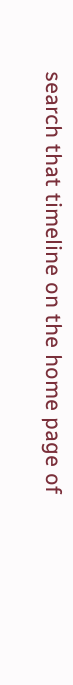search that timeline on the home page of